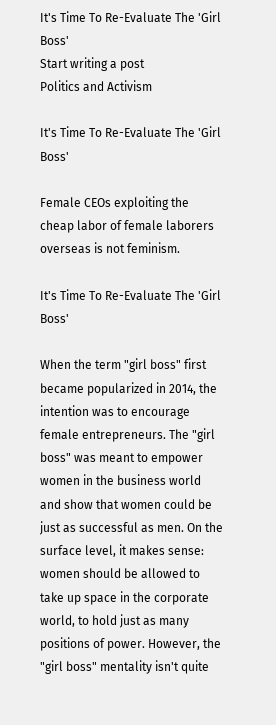It's Time To Re-Evaluate The 'Girl Boss'
Start writing a post
Politics and Activism

It's Time To Re-Evaluate The 'Girl Boss'

Female CEOs exploiting the cheap labor of female laborers overseas is not feminism.

It's Time To Re-Evaluate The 'Girl Boss'

When the term "girl boss" first became popularized in 2014, the intention was to encourage female entrepreneurs. The "girl boss" was meant to empower women in the business world and show that women could be just as successful as men. On the surface level, it makes sense: women should be allowed to take up space in the corporate world, to hold just as many positions of power. However, the "girl boss" mentality isn't quite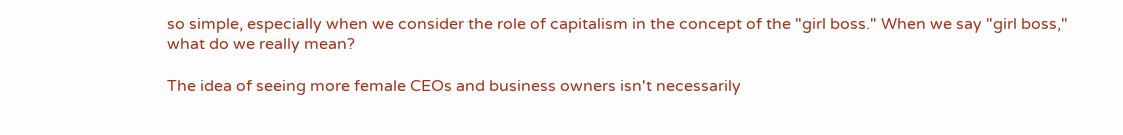so simple, especially when we consider the role of capitalism in the concept of the "girl boss." When we say "girl boss," what do we really mean?

The idea of seeing more female CEOs and business owners isn't necessarily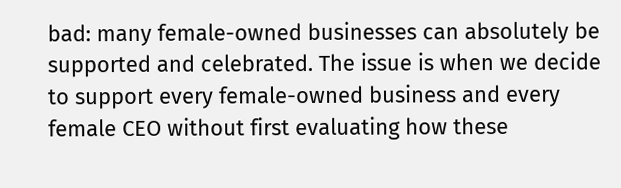bad: many female-owned businesses can absolutely be supported and celebrated. The issue is when we decide to support every female-owned business and every female CEO without first evaluating how these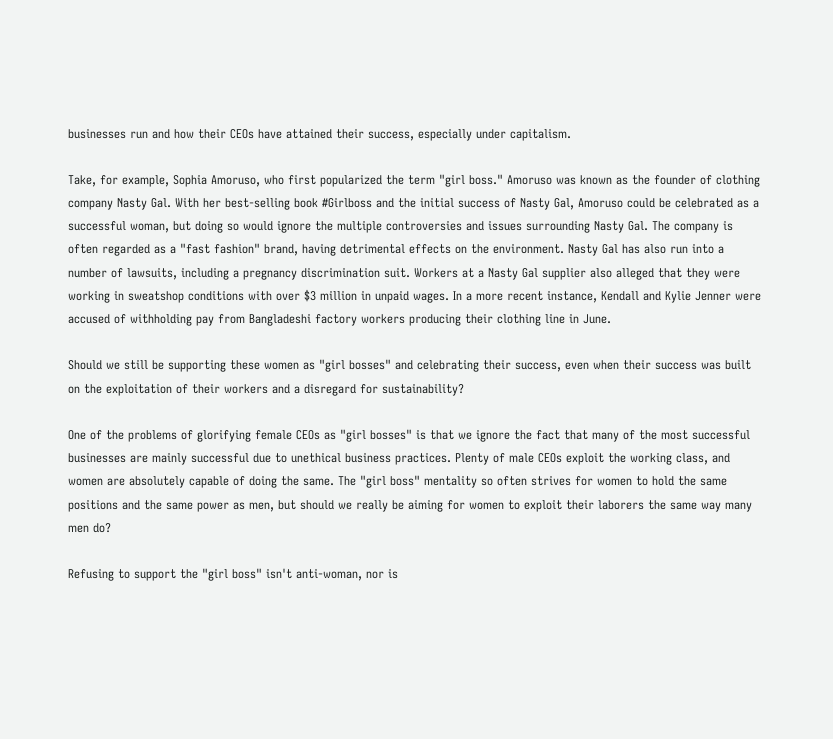businesses run and how their CEOs have attained their success, especially under capitalism.

Take, for example, Sophia Amoruso, who first popularized the term "girl boss." Amoruso was known as the founder of clothing company Nasty Gal. With her best-selling book #Girlboss and the initial success of Nasty Gal, Amoruso could be celebrated as a successful woman, but doing so would ignore the multiple controversies and issues surrounding Nasty Gal. The company is often regarded as a "fast fashion" brand, having detrimental effects on the environment. Nasty Gal has also run into a number of lawsuits, including a pregnancy discrimination suit. Workers at a Nasty Gal supplier also alleged that they were working in sweatshop conditions with over $3 million in unpaid wages. In a more recent instance, Kendall and Kylie Jenner were accused of withholding pay from Bangladeshi factory workers producing their clothing line in June.

Should we still be supporting these women as "girl bosses" and celebrating their success, even when their success was built on the exploitation of their workers and a disregard for sustainability?

One of the problems of glorifying female CEOs as "girl bosses" is that we ignore the fact that many of the most successful businesses are mainly successful due to unethical business practices. Plenty of male CEOs exploit the working class, and women are absolutely capable of doing the same. The "girl boss" mentality so often strives for women to hold the same positions and the same power as men, but should we really be aiming for women to exploit their laborers the same way many men do?

Refusing to support the "girl boss" isn't anti-woman, nor is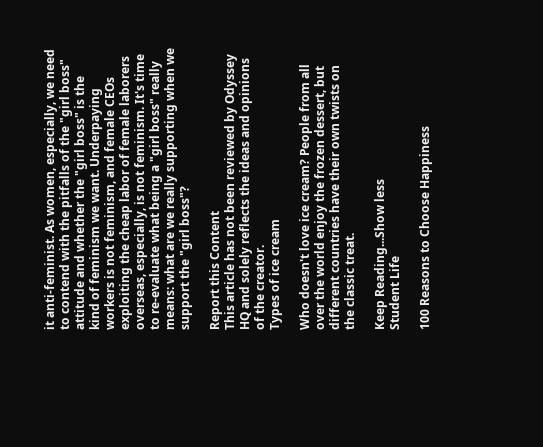it anti-feminist. As women, especially, we need to contend with the pitfalls of the "girl boss" attitude and whether the "girl boss" is the kind of feminism we want. Underpaying workers is not feminism, and female CEOs exploiting the cheap labor of female laborers overseas, especially, is not feminism. It's time to re-evaluate what being a "girl boss" really means: what are we really supporting when we support the "girl boss"?

Report this Content
This article has not been reviewed by Odyssey HQ and solely reflects the ideas and opinions of the creator.
Types of ice cream

Who doesn't love ice cream? People from all over the world enjoy the frozen dessert, but different countries have their own twists on the classic treat.

Keep Reading...Show less
Student Life

100 Reasons to Choose Happiness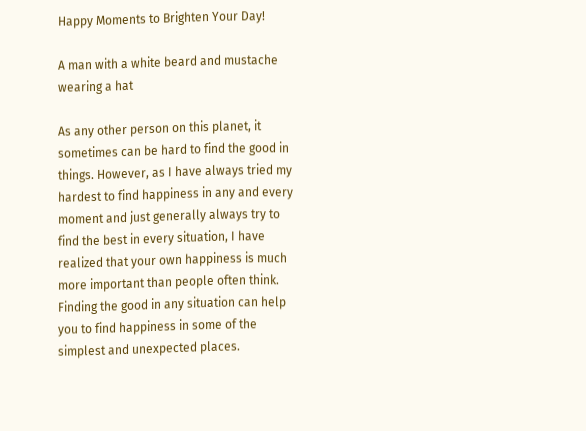Happy Moments to Brighten Your Day!

A man with a white beard and mustache wearing a hat

As any other person on this planet, it sometimes can be hard to find the good in things. However, as I have always tried my hardest to find happiness in any and every moment and just generally always try to find the best in every situation, I have realized that your own happiness is much more important than people often think. Finding the good in any situation can help you to find happiness in some of the simplest and unexpected places.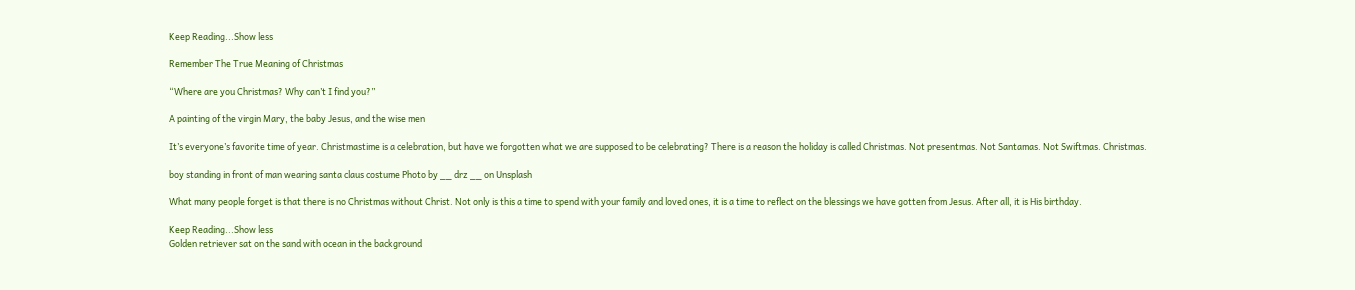Keep Reading...Show less

Remember The True Meaning of Christmas

“Where are you Christmas? Why can’t I find you?”

A painting of the virgin Mary, the baby Jesus, and the wise men

It’s everyone’s favorite time of year. Christmastime is a celebration, but have we forgotten what we are supposed to be celebrating? There is a reason the holiday is called Christmas. Not presentmas. Not Santamas. Not Swiftmas. Christmas.

boy standing in front of man wearing santa claus costume Photo by __ drz __ on Unsplash

What many people forget is that there is no Christmas without Christ. Not only is this a time to spend with your family and loved ones, it is a time to reflect on the blessings we have gotten from Jesus. After all, it is His birthday.

Keep Reading...Show less
Golden retriever sat on the sand with ocean in the background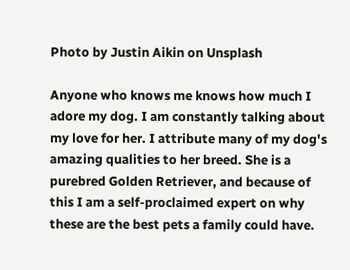Photo by Justin Aikin on Unsplash

Anyone who knows me knows how much I adore my dog. I am constantly talking about my love for her. I attribute many of my dog's amazing qualities to her breed. She is a purebred Golden Retriever, and because of this I am a self-proclaimed expert on why these are the best pets a family could have.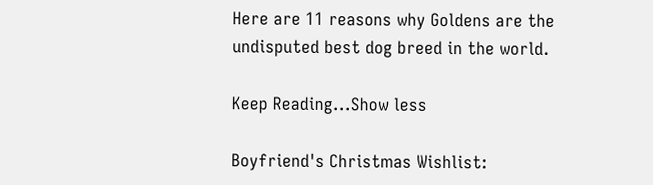Here are 11 reasons why Goldens are the undisputed best dog breed in the world.

Keep Reading...Show less

Boyfriend's Christmas Wishlist: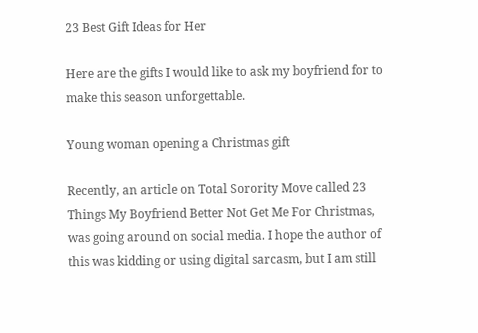23 Best Gift Ideas for Her

Here are the gifts I would like to ask my boyfriend for to make this season unforgettable.

Young woman opening a Christmas gift

Recently, an article on Total Sorority Move called 23 Things My Boyfriend Better Not Get Me For Christmas, was going around on social media. I hope the author of this was kidding or using digital sarcasm, but I am still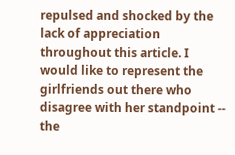repulsed and shocked by the lack of appreciation throughout this article. I would like to represent the girlfriends out there who disagree with her standpoint -- the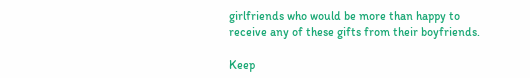girlfriends who would be more than happy to receive any of these gifts from their boyfriends.

Keep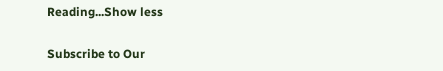Reading...Show less

Subscribe to Our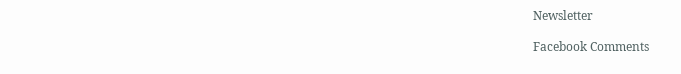Newsletter

Facebook Comments